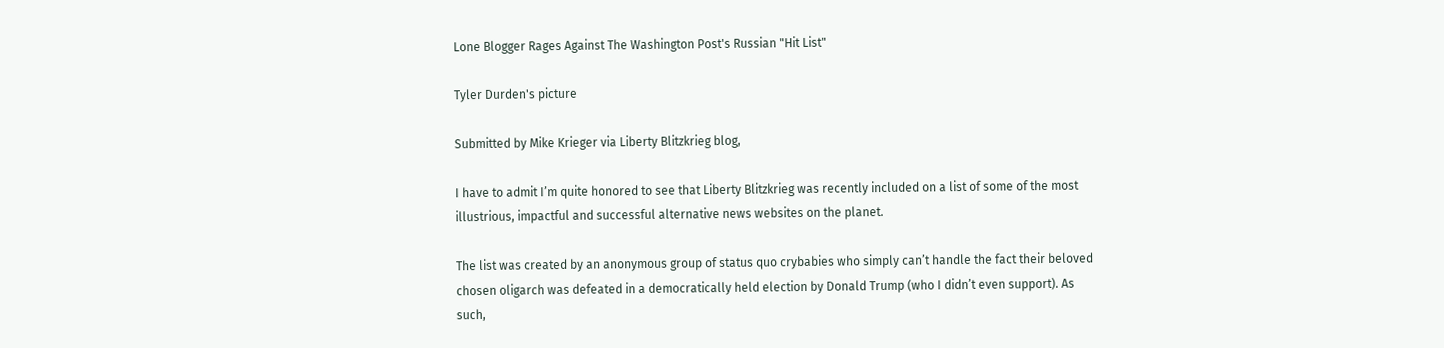Lone Blogger Rages Against The Washington Post's Russian "Hit List"

Tyler Durden's picture

Submitted by Mike Krieger via Liberty Blitzkrieg blog,

I have to admit I’m quite honored to see that Liberty Blitzkrieg was recently included on a list of some of the most illustrious, impactful and successful alternative news websites on the planet.

The list was created by an anonymous group of status quo crybabies who simply can’t handle the fact their beloved chosen oligarch was defeated in a democratically held election by Donald Trump (who I didn’t even support). As such,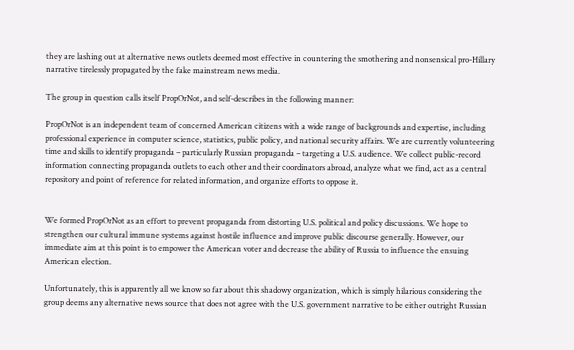they are lashing out at alternative news outlets deemed most effective in countering the smothering and nonsensical pro-Hillary narrative tirelessly propagated by the fake mainstream news media.

The group in question calls itself PropOrNot, and self-describes in the following manner:

PropOrNot is an independent team of concerned American citizens with a wide range of backgrounds and expertise, including professional experience in computer science, statistics, public policy, and national security affairs. We are currently volunteering time and skills to identify propaganda – particularly Russian propaganda – targeting a U.S. audience. We collect public-record information connecting propaganda outlets to each other and their coordinators abroad, analyze what we find, act as a central repository and point of reference for related information, and organize efforts to oppose it.


We formed PropOrNot as an effort to prevent propaganda from distorting U.S. political and policy discussions. We hope to strengthen our cultural immune systems against hostile influence and improve public discourse generally. However, our immediate aim at this point is to empower the American voter and decrease the ability of Russia to influence the ensuing American election.

Unfortunately, this is apparently all we know so far about this shadowy organization, which is simply hilarious considering the group deems any alternative news source that does not agree with the U.S. government narrative to be either outright Russian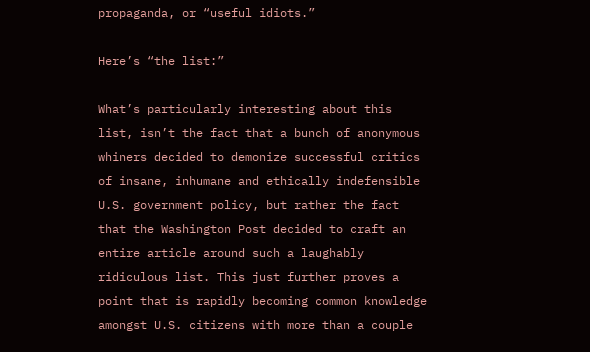propaganda, or “useful idiots.”

Here’s “the list:”

What’s particularly interesting about this list, isn’t the fact that a bunch of anonymous whiners decided to demonize successful critics of insane, inhumane and ethically indefensible U.S. government policy, but rather the fact that the Washington Post decided to craft an entire article around such a laughably ridiculous list. This just further proves a point that is rapidly becoming common knowledge amongst U.S. citizens with more than a couple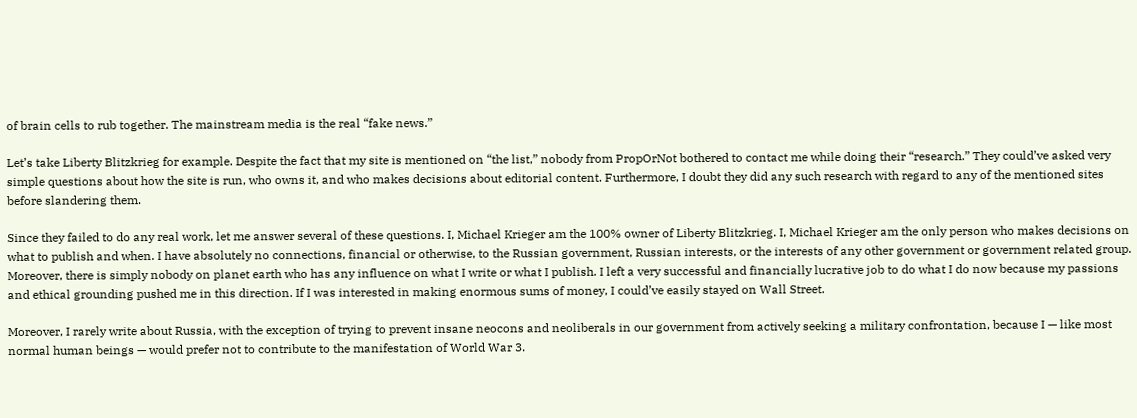of brain cells to rub together. The mainstream media is the real “fake news.”

Let’s take Liberty Blitzkrieg for example. Despite the fact that my site is mentioned on “the list,” nobody from PropOrNot bothered to contact me while doing their “research.” They could’ve asked very simple questions about how the site is run, who owns it, and who makes decisions about editorial content. Furthermore, I doubt they did any such research with regard to any of the mentioned sites before slandering them.

Since they failed to do any real work, let me answer several of these questions. I, Michael Krieger am the 100% owner of Liberty Blitzkrieg. I, Michael Krieger am the only person who makes decisions on what to publish and when. I have absolutely no connections, financial or otherwise, to the Russian government, Russian interests, or the interests of any other government or government related group. Moreover, there is simply nobody on planet earth who has any influence on what I write or what I publish. I left a very successful and financially lucrative job to do what I do now because my passions and ethical grounding pushed me in this direction. If I was interested in making enormous sums of money, I could’ve easily stayed on Wall Street.

Moreover, I rarely write about Russia, with the exception of trying to prevent insane neocons and neoliberals in our government from actively seeking a military confrontation, because I — like most normal human beings — would prefer not to contribute to the manifestation of World War 3.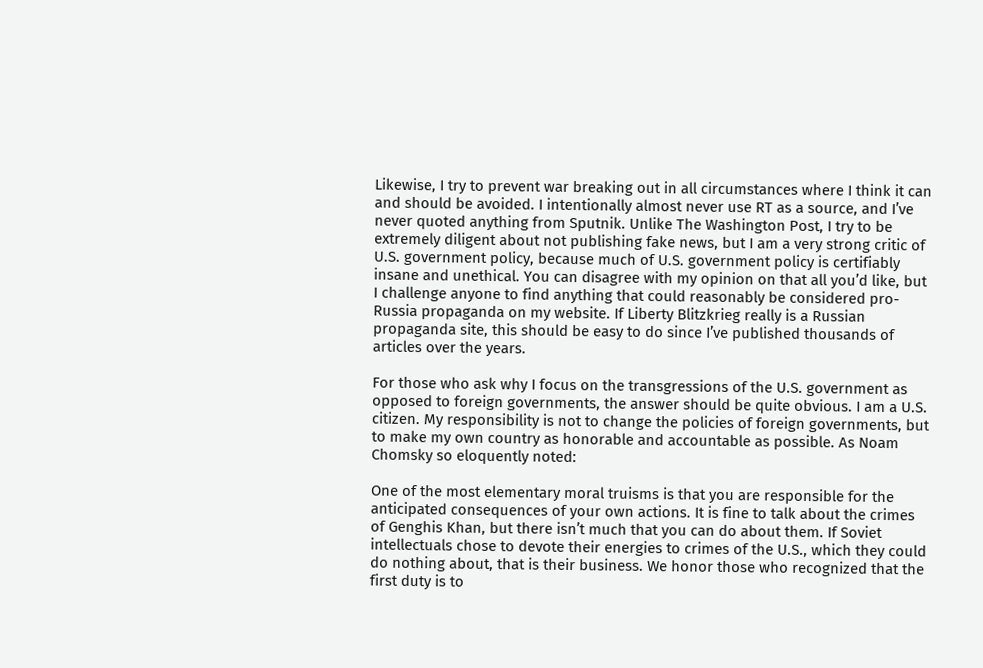Likewise, I try to prevent war breaking out in all circumstances where I think it can and should be avoided. I intentionally almost never use RT as a source, and I’ve never quoted anything from Sputnik. Unlike The Washington Post, I try to be extremely diligent about not publishing fake news, but I am a very strong critic of U.S. government policy, because much of U.S. government policy is certifiably insane and unethical. You can disagree with my opinion on that all you’d like, but I challenge anyone to find anything that could reasonably be considered pro-Russia propaganda on my website. If Liberty Blitzkrieg really is a Russian propaganda site, this should be easy to do since I’ve published thousands of articles over the years.

For those who ask why I focus on the transgressions of the U.S. government as opposed to foreign governments, the answer should be quite obvious. I am a U.S. citizen. My responsibility is not to change the policies of foreign governments, but to make my own country as honorable and accountable as possible. As Noam Chomsky so eloquently noted:

One of the most elementary moral truisms is that you are responsible for the anticipated consequences of your own actions. It is fine to talk about the crimes of Genghis Khan, but there isn’t much that you can do about them. If Soviet intellectuals chose to devote their energies to crimes of the U.S., which they could do nothing about, that is their business. We honor those who recognized that the first duty is to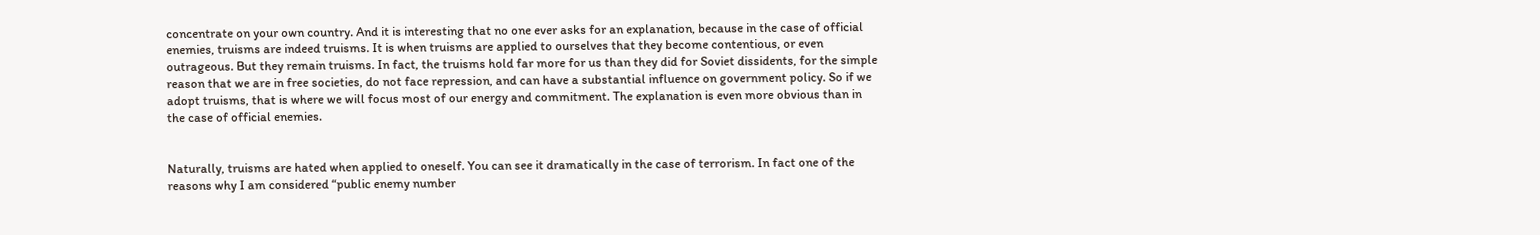concentrate on your own country. And it is interesting that no one ever asks for an explanation, because in the case of official enemies, truisms are indeed truisms. It is when truisms are applied to ourselves that they become contentious, or even outrageous. But they remain truisms. In fact, the truisms hold far more for us than they did for Soviet dissidents, for the simple reason that we are in free societies, do not face repression, and can have a substantial influence on government policy. So if we adopt truisms, that is where we will focus most of our energy and commitment. The explanation is even more obvious than in the case of official enemies.


Naturally, truisms are hated when applied to oneself. You can see it dramatically in the case of terrorism. In fact one of the reasons why I am considered “public enemy number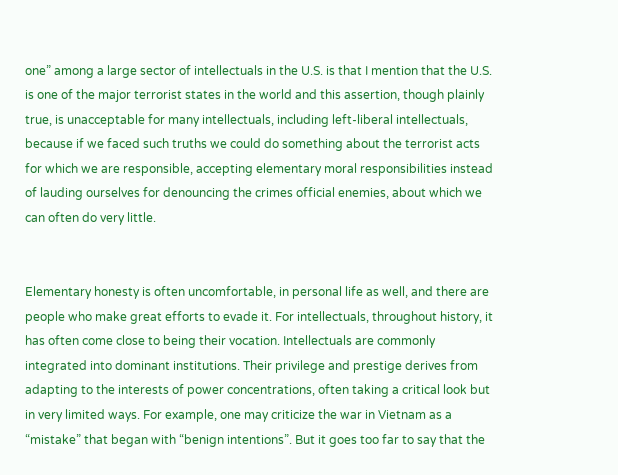one” among a large sector of intellectuals in the U.S. is that I mention that the U.S. is one of the major terrorist states in the world and this assertion, though plainly true, is unacceptable for many intellectuals, including left-liberal intellectuals, because if we faced such truths we could do something about the terrorist acts for which we are responsible, accepting elementary moral responsibilities instead of lauding ourselves for denouncing the crimes official enemies, about which we can often do very little.


Elementary honesty is often uncomfortable, in personal life as well, and there are people who make great efforts to evade it. For intellectuals, throughout history, it has often come close to being their vocation. Intellectuals are commonly integrated into dominant institutions. Their privilege and prestige derives from adapting to the interests of power concentrations, often taking a critical look but in very limited ways. For example, one may criticize the war in Vietnam as a “mistake” that began with “benign intentions”. But it goes too far to say that the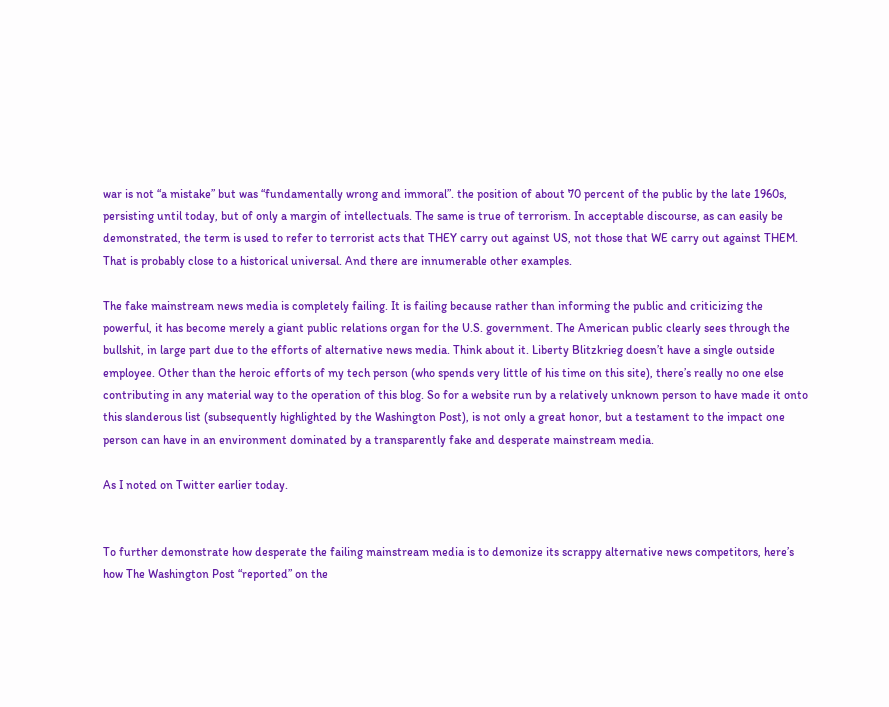war is not “a mistake” but was “fundamentally wrong and immoral”. the position of about 70 percent of the public by the late 1960s, persisting until today, but of only a margin of intellectuals. The same is true of terrorism. In acceptable discourse, as can easily be demonstrated, the term is used to refer to terrorist acts that THEY carry out against US, not those that WE carry out against THEM. That is probably close to a historical universal. And there are innumerable other examples.

The fake mainstream news media is completely failing. It is failing because rather than informing the public and criticizing the powerful, it has become merely a giant public relations organ for the U.S. government. The American public clearly sees through the bullshit, in large part due to the efforts of alternative news media. Think about it. Liberty Blitzkrieg doesn’t have a single outside employee. Other than the heroic efforts of my tech person (who spends very little of his time on this site), there’s really no one else contributing in any material way to the operation of this blog. So for a website run by a relatively unknown person to have made it onto this slanderous list (subsequently highlighted by the Washington Post), is not only a great honor, but a testament to the impact one person can have in an environment dominated by a transparently fake and desperate mainstream media.

As I noted on Twitter earlier today.


To further demonstrate how desperate the failing mainstream media is to demonize its scrappy alternative news competitors, here’s how The Washington Post “reported” on the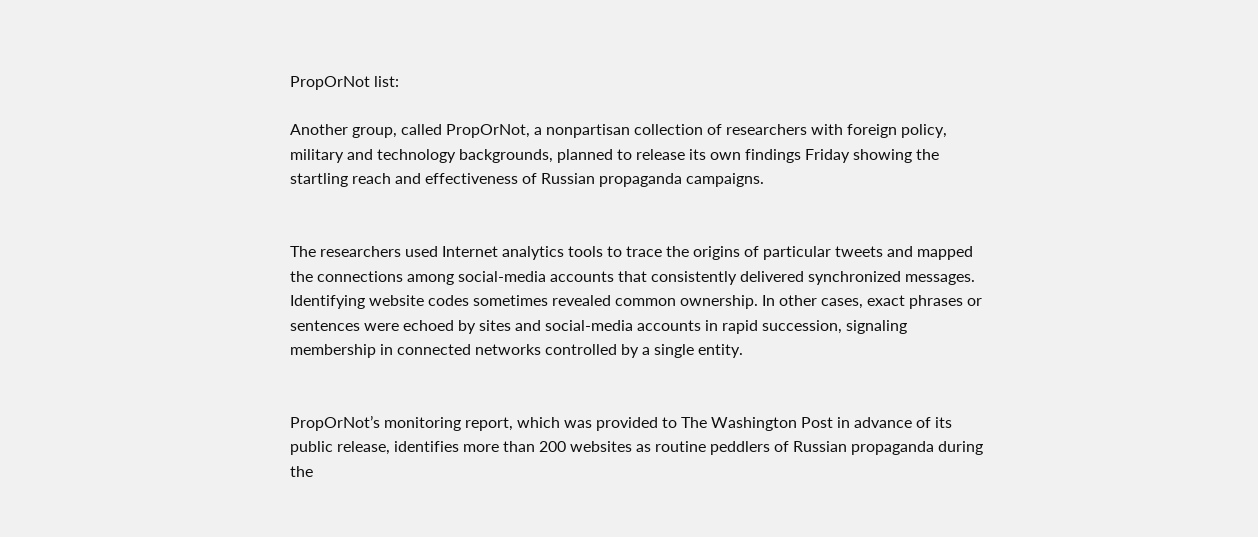PropOrNot list:

Another group, called PropOrNot, a nonpartisan collection of researchers with foreign policy, military and technology backgrounds, planned to release its own findings Friday showing the startling reach and effectiveness of Russian propaganda campaigns.


The researchers used Internet analytics tools to trace the origins of particular tweets and mapped the connections among social-media accounts that consistently delivered synchronized messages. Identifying website codes sometimes revealed common ownership. In other cases, exact phrases or sentences were echoed by sites and social-media accounts in rapid succession, signaling membership in connected networks controlled by a single entity.


PropOrNot’s monitoring report, which was provided to The Washington Post in advance of its public release, identifies more than 200 websites as routine peddlers of Russian propaganda during the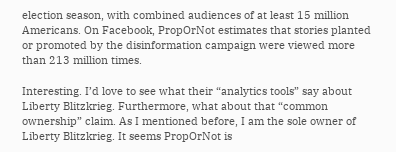election season, with combined audiences of at least 15 million Americans. On Facebook, PropOrNot estimates that stories planted or promoted by the disinformation campaign were viewed more than 213 million times.

Interesting. I’d love to see what their “analytics tools” say about Liberty Blitzkrieg. Furthermore, what about that “common ownership” claim. As I mentioned before, I am the sole owner of Liberty Blitzkrieg. It seems PropOrNot is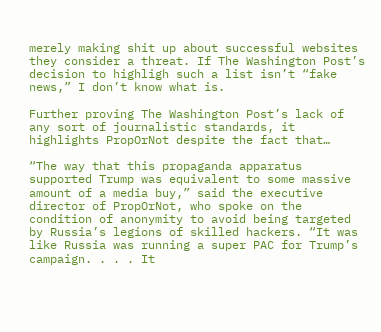merely making shit up about successful websites they consider a threat. If The Washington Post’s decision to highligh such a list isn’t “fake news,” I don’t know what is.

Further proving The Washington Post’s lack of any sort of journalistic standards, it highlights PropOrNot despite the fact that…

“The way that this propaganda apparatus supported Trump was equivalent to some massive amount of a media buy,” said the executive director of PropOrNot, who spoke on the condition of anonymity to avoid being targeted by Russia’s legions of skilled hackers. “It was like Russia was running a super PAC for Trump’s campaign. . . . It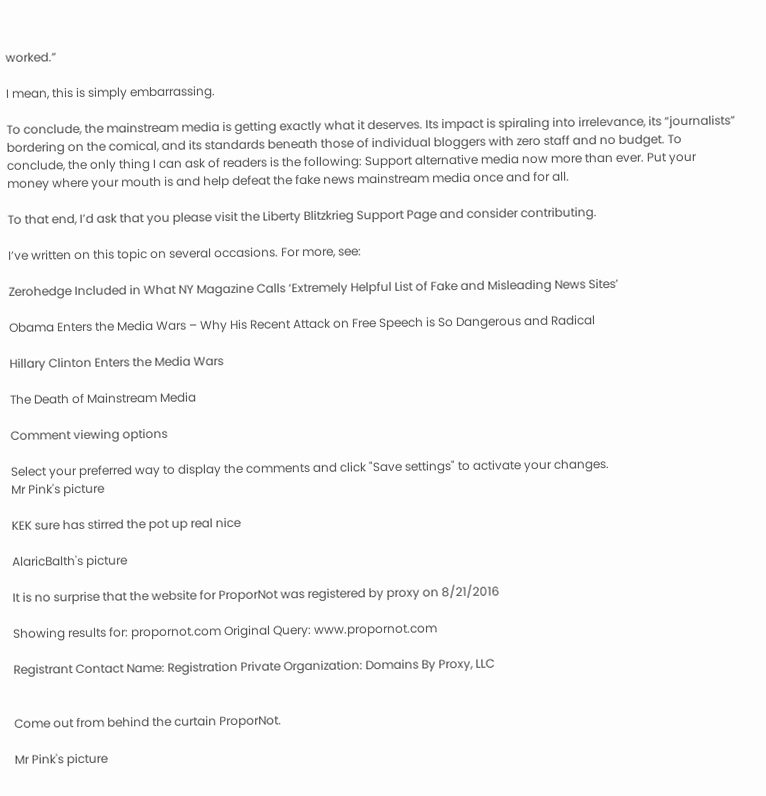worked.”

I mean, this is simply embarrassing.

To conclude, the mainstream media is getting exactly what it deserves. Its impact is spiraling into irrelevance, its “journalists” bordering on the comical, and its standards beneath those of individual bloggers with zero staff and no budget. To conclude, the only thing I can ask of readers is the following: Support alternative media now more than ever. Put your money where your mouth is and help defeat the fake news mainstream media once and for all.

To that end, I’d ask that you please visit the Liberty Blitzkrieg Support Page and consider contributing.

I’ve written on this topic on several occasions. For more, see:

Zerohedge Included in What NY Magazine Calls ‘Extremely Helpful List of Fake and Misleading News Sites’

Obama Enters the Media Wars – Why His Recent Attack on Free Speech is So Dangerous and Radical

Hillary Clinton Enters the Media Wars

The Death of Mainstream Media

Comment viewing options

Select your preferred way to display the comments and click "Save settings" to activate your changes.
Mr Pink's picture

KEK sure has stirred the pot up real nice

AlaricBalth's picture

It is no surprise that the website for ProporNot was registered by proxy on 8/21/2016

Showing results for: propornot.com Original Query: www.propornot.com

Registrant Contact Name: Registration Private Organization: Domains By Proxy, LLC


Come out from behind the curtain ProporNot.

Mr Pink's picture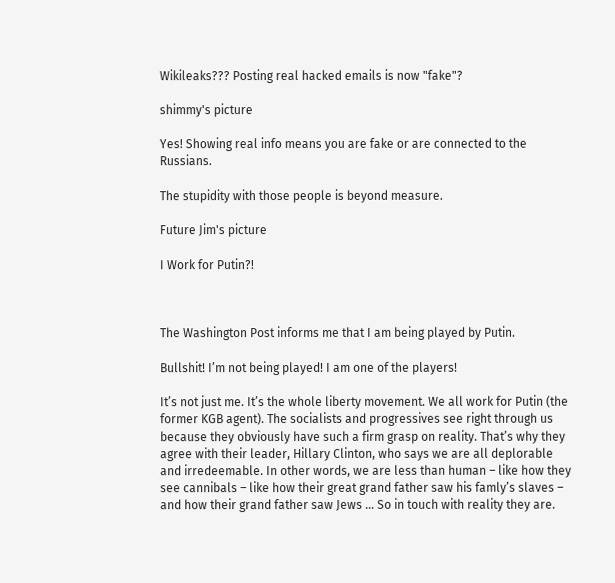Wikileaks??? Posting real hacked emails is now "fake"?

shimmy's picture

Yes! Showing real info means you are fake or are connected to the Russians.

The stupidity with those people is beyond measure.

Future Jim's picture

I Work for Putin?!



The Washington Post informs me that I am being played by Putin.

Bullshit! I’m not being played! I am one of the players!

It’s not just me. It’s the whole liberty movement. We all work for Putin (the former KGB agent). The socialists and progressives see right through us because they obviously have such a firm grasp on reality. That’s why they agree with their leader, Hillary Clinton, who says we are all deplorable and irredeemable. In other words, we are less than human – like how they see cannibals – like how their great grand father saw his famly’s slaves – and how their grand father saw Jews … So in touch with reality they are.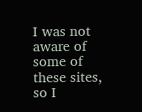I was not aware of some of these sites, so I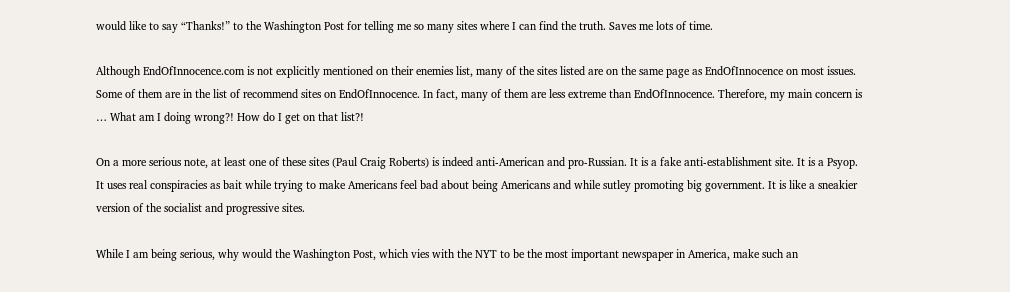would like to say “Thanks!” to the Washington Post for telling me so many sites where I can find the truth. Saves me lots of time.

Although EndOfInnocence.com is not explicitly mentioned on their enemies list, many of the sites listed are on the same page as EndOfInnocence on most issues. Some of them are in the list of recommend sites on EndOfInnocence. In fact, many of them are less extreme than EndOfInnocence. Therefore, my main concern is … What am I doing wrong?! How do I get on that list?!

On a more serious note, at least one of these sites (Paul Craig Roberts) is indeed anti-American and pro-Russian. It is a fake anti-establishment site. It is a Psyop. It uses real conspiracies as bait while trying to make Americans feel bad about being Americans and while sutley promoting big government. It is like a sneakier version of the socialist and progressive sites.

While I am being serious, why would the Washington Post, which vies with the NYT to be the most important newspaper in America, make such an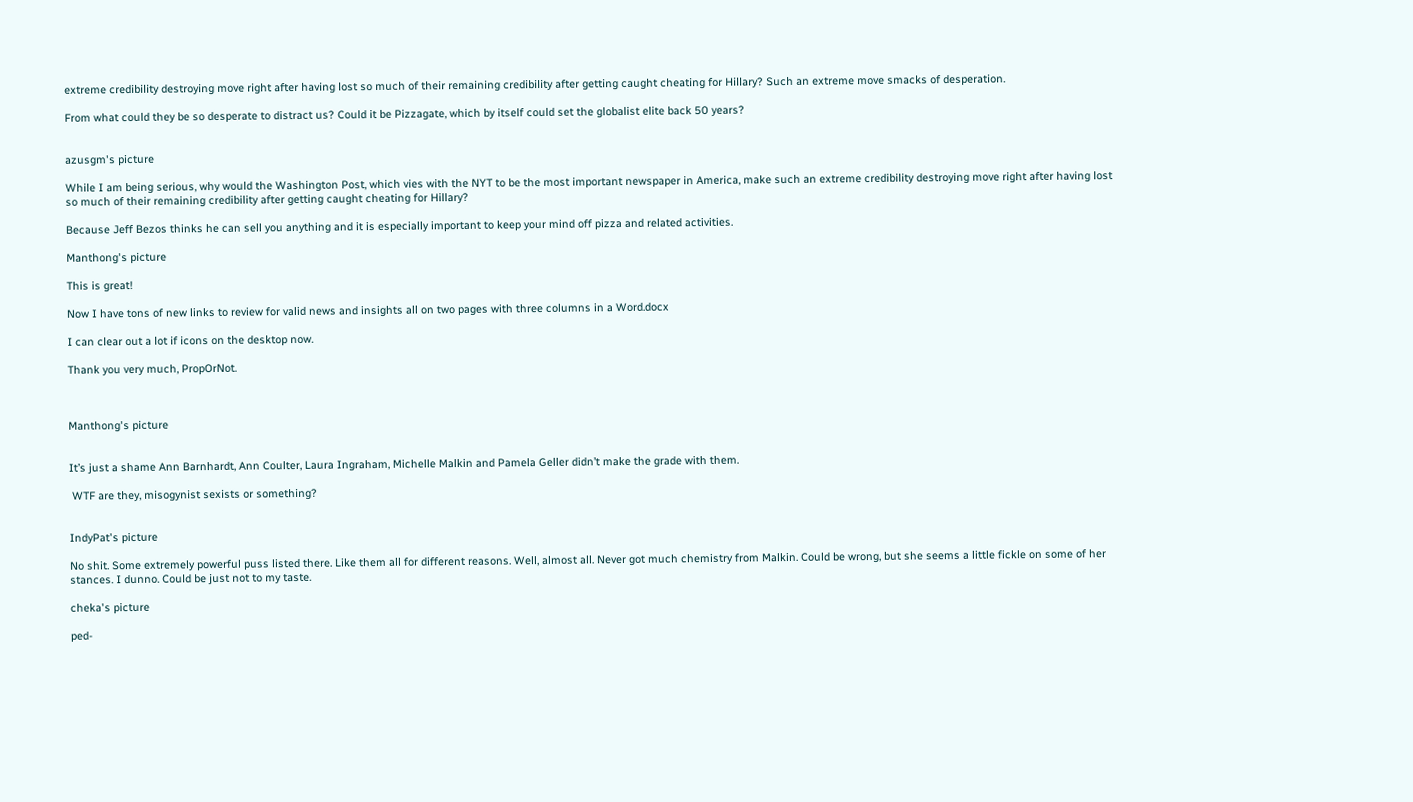extreme credibility destroying move right after having lost so much of their remaining credibility after getting caught cheating for Hillary? Such an extreme move smacks of desperation.

From what could they be so desperate to distract us? Could it be Pizzagate, which by itself could set the globalist elite back 50 years?


azusgm's picture

While I am being serious, why would the Washington Post, which vies with the NYT to be the most important newspaper in America, make such an extreme credibility destroying move right after having lost so much of their remaining credibility after getting caught cheating for Hillary?

Because Jeff Bezos thinks he can sell you anything and it is especially important to keep your mind off pizza and related activities.

Manthong's picture

This is great!

Now I have tons of new links to review for valid news and insights all on two pages with three columns in a Word.docx

I can clear out a lot if icons on the desktop now.

Thank you very much, PropOrNot.



Manthong's picture


It’s just a shame Ann Barnhardt, Ann Coulter, Laura Ingraham, Michelle Malkin and Pamela Geller didn’t make the grade with them.

 WTF are they, misogynist sexists or something?


IndyPat's picture

No shit. Some extremely powerful puss listed there. Like them all for different reasons. Well, almost all. Never got much chemistry from Malkin. Could be wrong, but she seems a little fickle on some of her stances. I dunno. Could be just not to my taste.

cheka's picture

ped-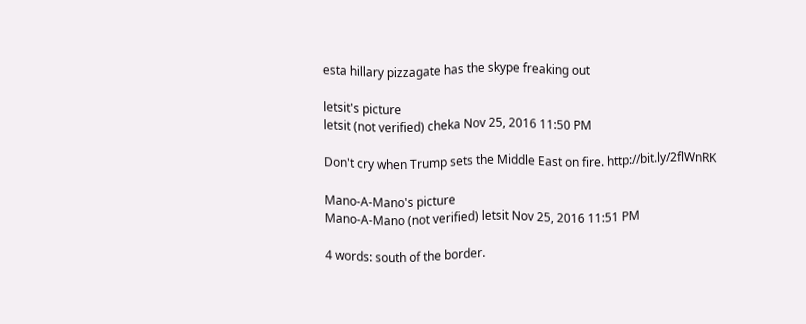esta hillary pizzagate has the skype freaking out

letsit's picture
letsit (not verified) cheka Nov 25, 2016 11:50 PM

Don't cry when Trump sets the Middle East on fire. http://bit.ly/2flWnRK

Mano-A-Mano's picture
Mano-A-Mano (not verified) letsit Nov 25, 2016 11:51 PM

4 words: south of the border.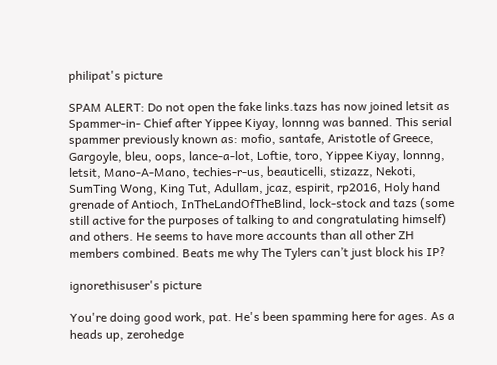philipat's picture

SPAM ALERT: Do not open the fake links.tazs has now joined letsit as Spammer-in- Chief after Yippee Kiyay, lonnng was banned. This serial spammer previously known as: mofio, santafe, Aristotle of Greece, Gargoyle, bleu, oops, lance-a-lot, Loftie, toro, Yippee Kiyay, lonnng, letsit, Mano-A-Mano, techies-r-us, beauticelli, stizazz, Nekoti, SumTing Wong, King Tut, Adullam, jcaz, espirit, rp2016, Holy hand grenade of Antioch, InTheLandOfTheBlind, lock-stock and tazs (some still active for the purposes of talking to and congratulating himself) and others. He seems to have more accounts than all other ZH members combined. Beats me why The Tylers can’t just block his IP?

ignorethisuser's picture

You're doing good work, pat. He's been spamming here for ages. As a heads up, zerohedge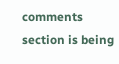comments section is being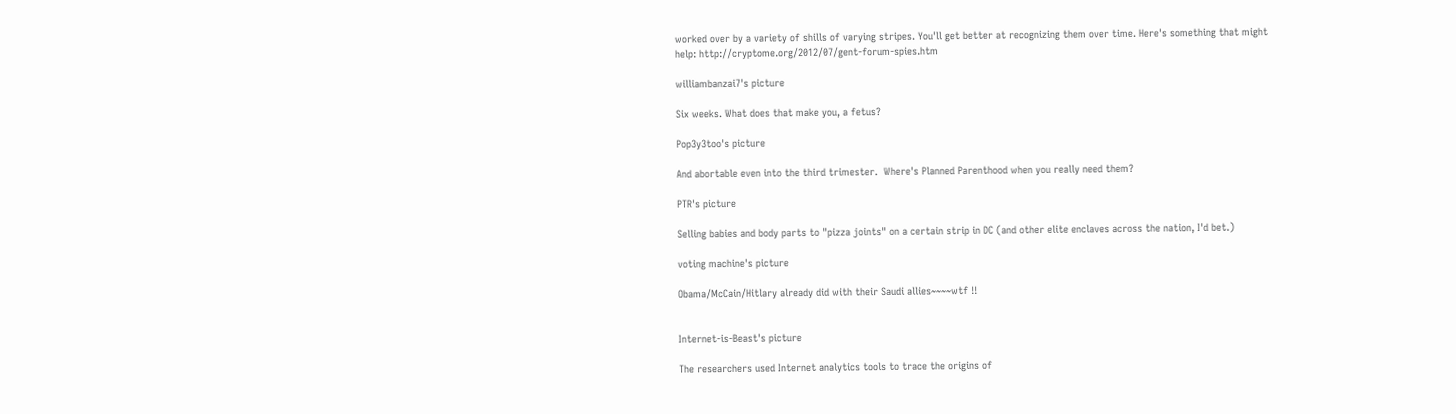worked over by a variety of shills of varying stripes. You'll get better at recognizing them over time. Here's something that might help: http://cryptome.org/2012/07/gent-forum-spies.htm

williambanzai7's picture

Six weeks. What does that make you, a fetus?

Pop3y3too's picture

And abortable even into the third trimester.  Where's Planned Parenthood when you really need them?

PTR's picture

Selling babies and body parts to "pizza joints" on a certain strip in DC (and other elite enclaves across the nation, I'd bet.)

voting machine's picture

Obama/McCain/Hitlary already did with their Saudi allies~~~~wtf !!


Internet-is-Beast's picture

The researchers used Internet analytics tools to trace the origins of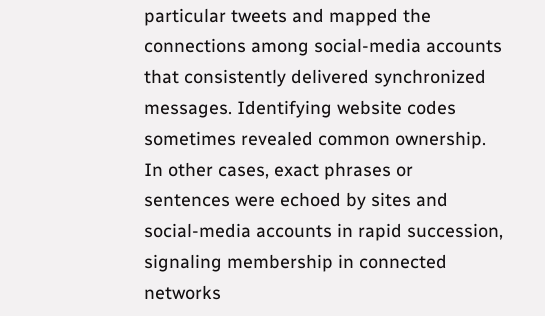particular tweets and mapped the connections among social-media accounts that consistently delivered synchronized messages. Identifying website codes sometimes revealed common ownership. In other cases, exact phrases or sentences were echoed by sites and social-media accounts in rapid succession, signaling membership in connected networks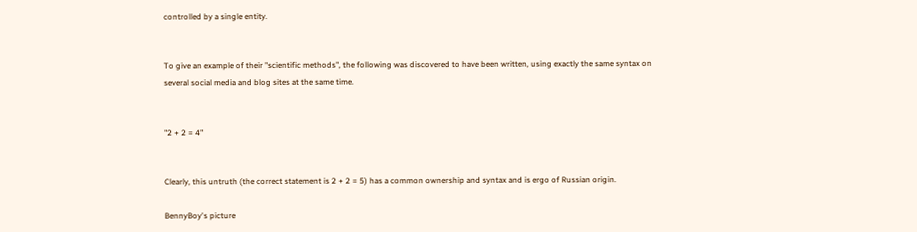controlled by a single entity.


To give an example of their "scientific methods", the following was discovered to have been written, using exactly the same syntax on several social media and blog sites at the same time.


"2 + 2 = 4"


Clearly, this untruth (the correct statement is 2 + 2 = 5) has a common ownership and syntax and is ergo of Russian origin.

BennyBoy's picture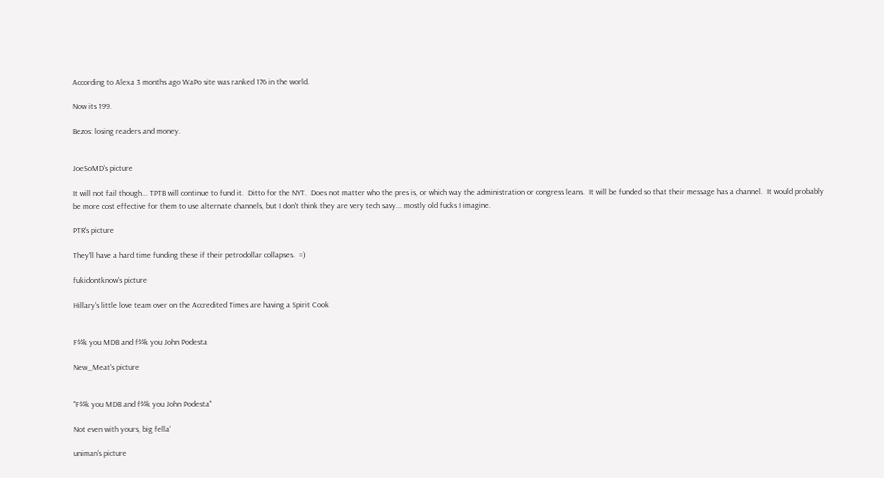According to Alexa 3 months ago WaPo site was ranked 176 in the world.

Now its 199.

Bezos: losing readers and money.


JoeSoMD's picture

It will not fail though... TPTB will continue to fund it.  Ditto for the NYT.  Does not matter who the pres is, or which way the administration or congress leans.  It will be funded so that their message has a channel.  It would probably be more cost effective for them to use alternate channels, but I don't think they are very tech savy... mostly old fucks I imagine.

PTR's picture

They'll have a hard time funding these if their petrodollar collapses.  =)

fukidontknow's picture

Hillary's little love team over on the Accredited Times are having a Spirit Cook


F$$k you MDB and f$$k you John Podesta

New_Meat's picture


"F$$k you MDB and f$$k you John Podesta"

Not even with yours, big fella'

uniman's picture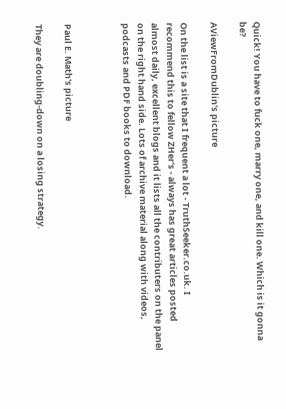Quick! You have to fuck one, marry one, and kill one. Which is it gonna be?

AViewFromDublin's picture

On the list is a site that I frequent a lot - TruthSeeker.co.uk. I recommend this to fellow ZHer's - always has great articles posted almost daily, excellent blogs and it lists all the contributers on the panel on the right hand side. Lots of archive material along with videos, podcasts and PDF books to download.



Paul E. Math's picture

They are doubling-down on a losing strategy.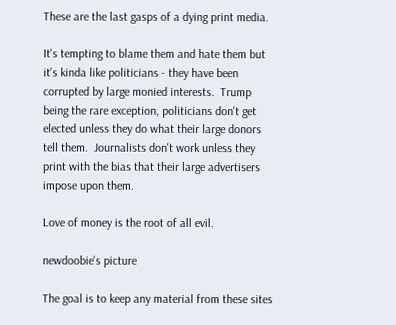These are the last gasps of a dying print media.

It's tempting to blame them and hate them but it's kinda like politicians - they have been corrupted by large monied interests.  Trump being the rare exception, politicians don't get elected unless they do what their large donors tell them.  Journalists don't work unless they print with the bias that their large advertisers impose upon them.

Love of money is the root of all evil.

newdoobie's picture

The goal is to keep any material from these sites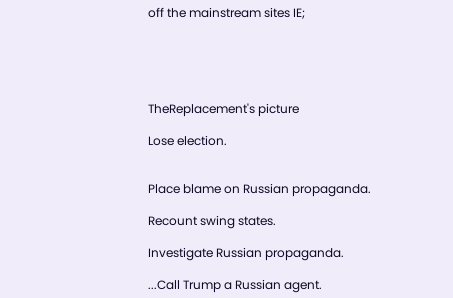off the mainstream sites IE;





TheReplacement's picture

Lose election.


Place blame on Russian propaganda.

Recount swing states.

Investigate Russian propaganda.

...Call Trump a Russian agent.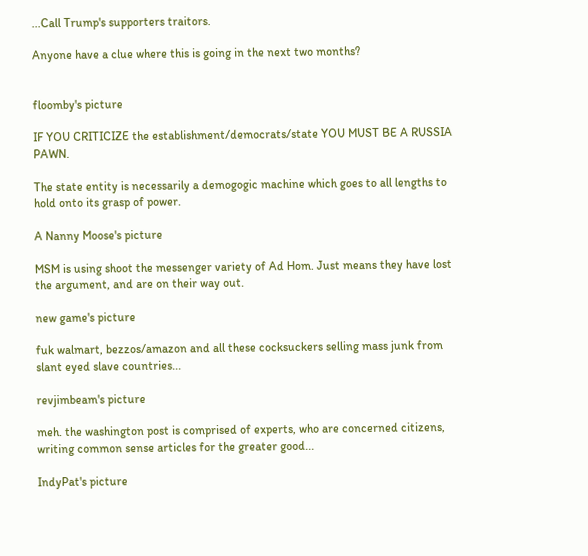...Call Trump's supporters traitors.

Anyone have a clue where this is going in the next two months?


floomby's picture

IF YOU CRITICIZE the establishment/democrats/state YOU MUST BE A RUSSIA PAWN.

The state entity is necessarily a demogogic machine which goes to all lengths to hold onto its grasp of power.

A Nanny Moose's picture

MSM is using shoot the messenger variety of Ad Hom. Just means they have lost the argument, and are on their way out.

new game's picture

fuk walmart, bezzos/amazon and all these cocksuckers selling mass junk from slant eyed slave countries...

revjimbeam's picture

meh. the washington post is comprised of experts, who are concerned citizens, writing common sense articles for the greater good...

IndyPat's picture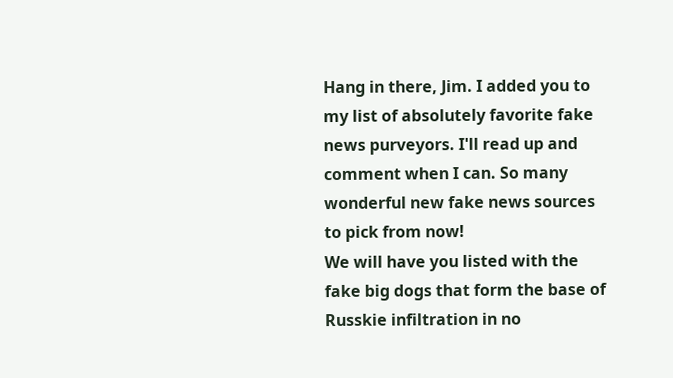Hang in there, Jim. I added you to my list of absolutely favorite fake news purveyors. I'll read up and comment when I can. So many wonderful new fake news sources to pick from now!
We will have you listed with the fake big dogs that form the base of Russkie infiltration in no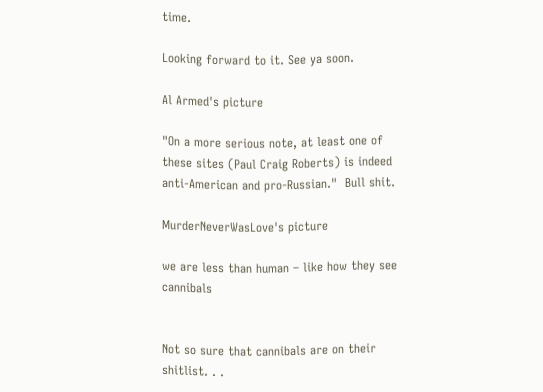time.

Looking forward to it. See ya soon.

Al Armed's picture

"On a more serious note, at least one of these sites (Paul Craig Roberts) is indeed anti-American and pro-Russian."  Bull shit.

MurderNeverWasLove's picture

we are less than human – like how they see cannibals


Not so sure that cannibals are on their shitlist. . .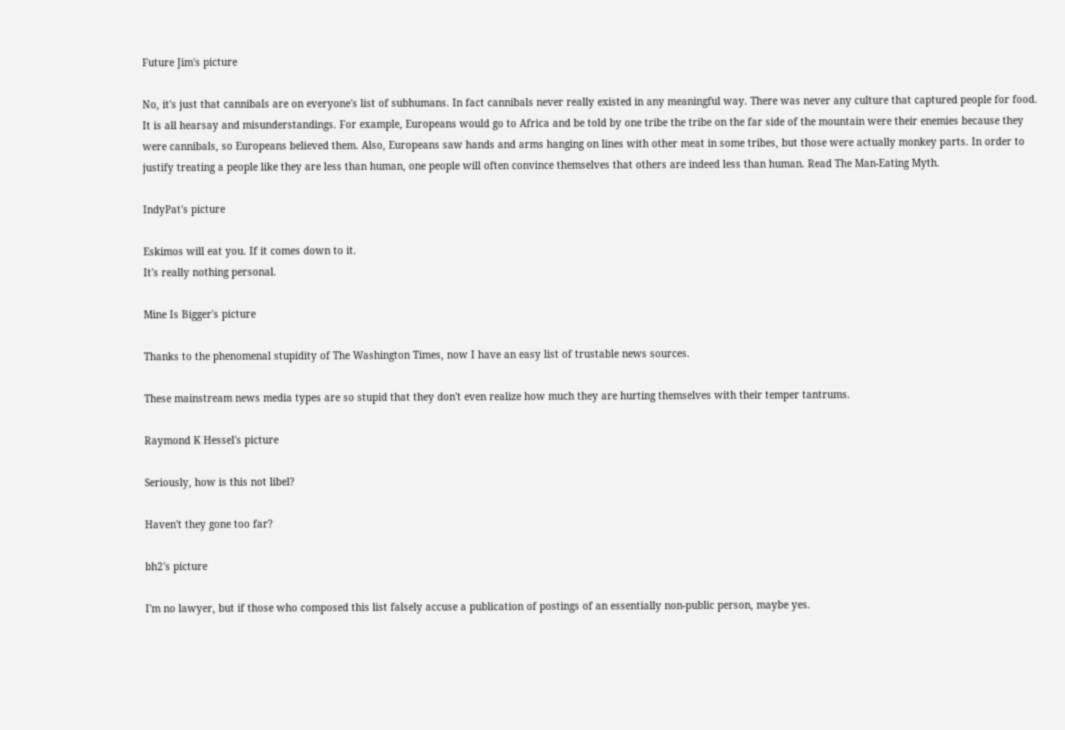Future Jim's picture

No, it's just that cannibals are on everyone's list of subhumans. In fact cannibals never really existed in any meaningful way. There was never any culture that captured people for food. It is all hearsay and misunderstandings. For example, Europeans would go to Africa and be told by one tribe the tribe on the far side of the mountain were their enemies because they were cannibals, so Europeans believed them. Also, Europeans saw hands and arms hanging on lines with other meat in some tribes, but those were actually monkey parts. In order to justify treating a people like they are less than human, one people will often convince themselves that others are indeed less than human. Read The Man-Eating Myth.

IndyPat's picture

Eskimos will eat you. If it comes down to it.
It's really nothing personal.

Mine Is Bigger's picture

Thanks to the phenomenal stupidity of The Washington Times, now I have an easy list of trustable news sources.

These mainstream news media types are so stupid that they don't even realize how much they are hurting themselves with their temper tantrums.

Raymond K Hessel's picture

Seriously, how is this not libel?

Haven't they gone too far?

bh2's picture

I'm no lawyer, but if those who composed this list falsely accuse a publication of postings of an essentially non-public person, maybe yes.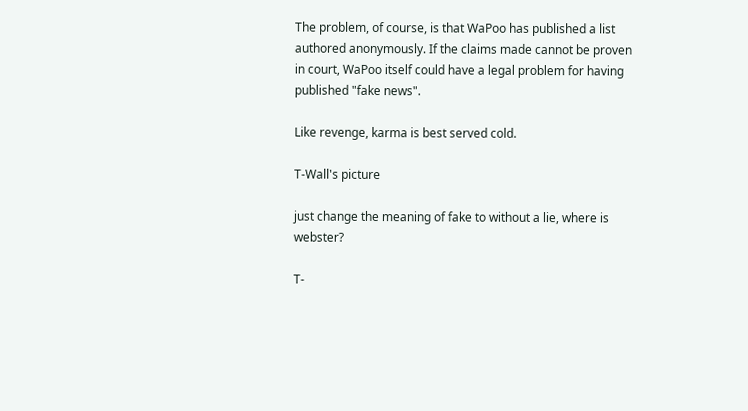The problem, of course, is that WaPoo has published a list authored anonymously. If the claims made cannot be proven in court, WaPoo itself could have a legal problem for having published "fake news".

Like revenge, karma is best served cold.

T-Wall's picture

just change the meaning of fake to without a lie, where is webster?

T-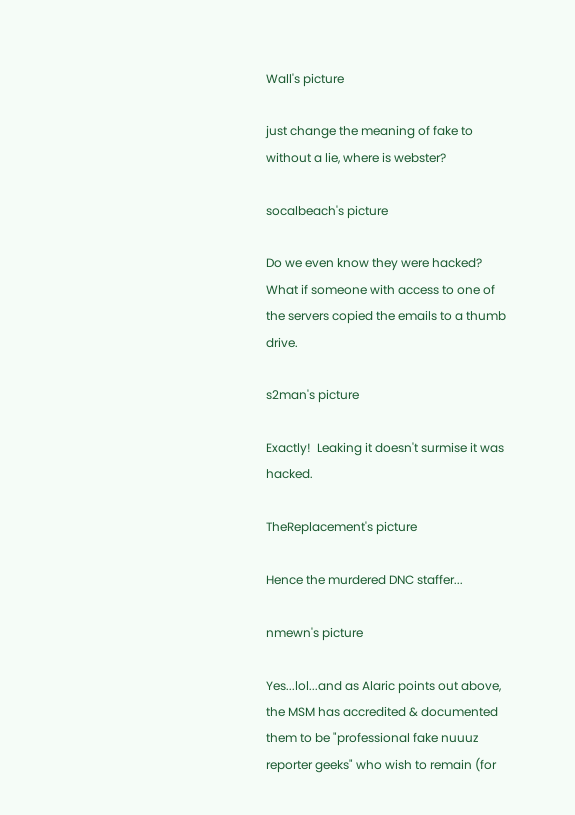Wall's picture

just change the meaning of fake to without a lie, where is webster?

socalbeach's picture

Do we even know they were hacked?  What if someone with access to one of the servers copied the emails to a thumb drive.

s2man's picture

Exactly!  Leaking it doesn't surmise it was hacked.

TheReplacement's picture

Hence the murdered DNC staffer...

nmewn's picture

Yes...lol...and as Alaric points out above, the MSM has accredited & documented them to be "professional fake nuuuz reporter geeks" who wish to remain (for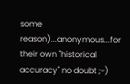some reason)...anonymous...for their own "historical accuracy" no doubt ;-)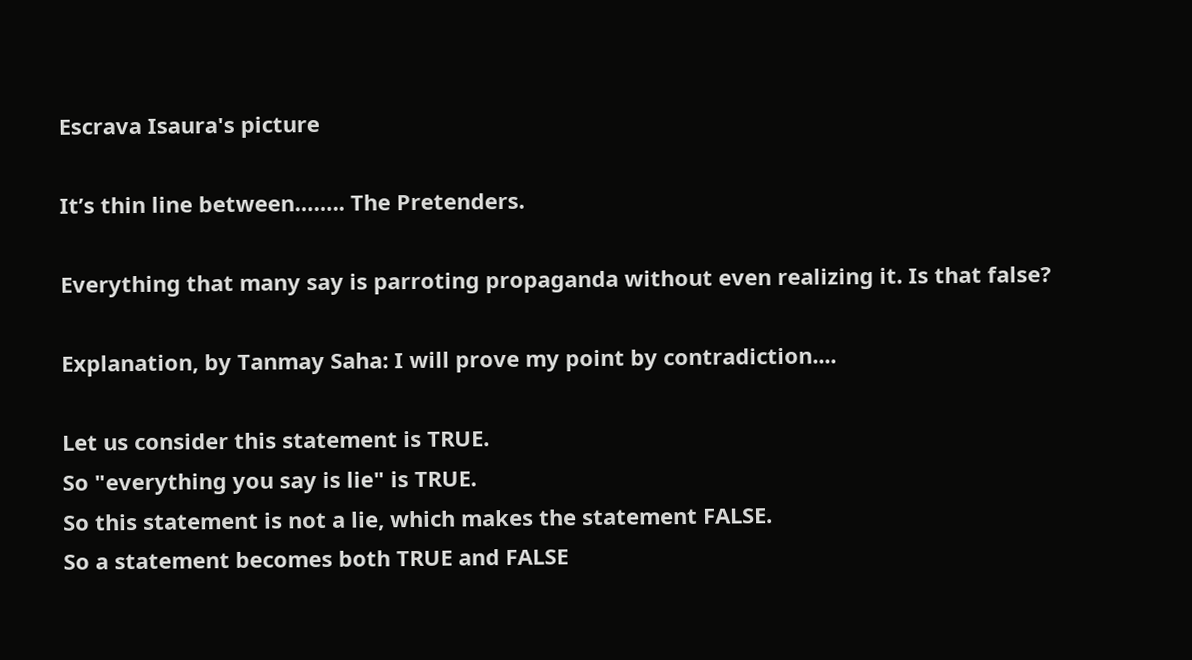Escrava Isaura's picture

It’s thin line between…….. The Pretenders.

Everything that many say is parroting propaganda without even realizing it. Is that false?

Explanation, by Tanmay Saha: I will prove my point by contradiction....

Let us consider this statement is TRUE.
So "everything you say is lie" is TRUE.
So this statement is not a lie, which makes the statement FALSE.
So a statement becomes both TRUE and FALSE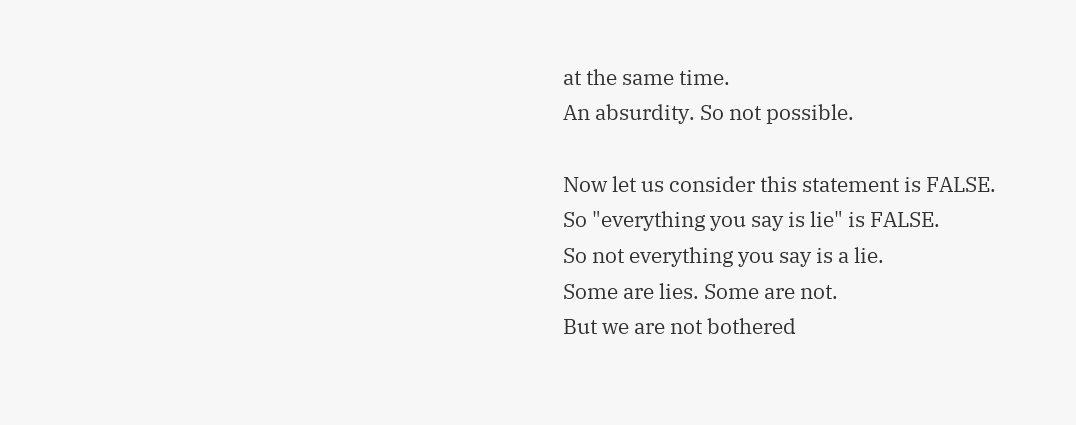at the same time.
An absurdity. So not possible.

Now let us consider this statement is FALSE.
So "everything you say is lie" is FALSE.
So not everything you say is a lie.
Some are lies. Some are not.
But we are not bothered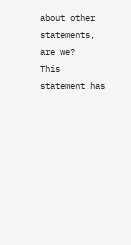about other statements, are we?
This statement has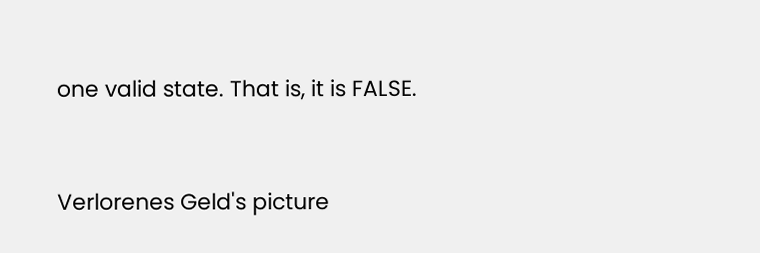one valid state. That is, it is FALSE.



Verlorenes Geld's picture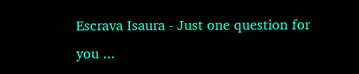Escrava Isaura - Just one question for you ...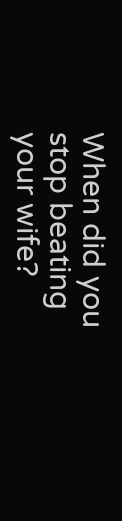When did you stop beating your wife?